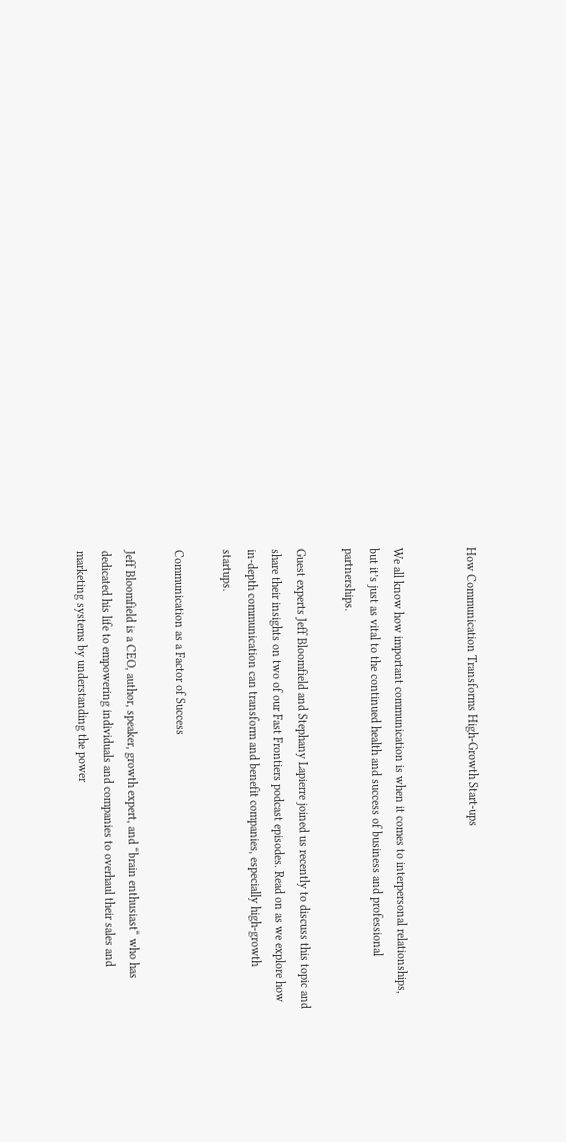How Communication Transforms High-Growth Start-ups


We all know how important communication is when it comes to interpersonal relationships, but it’s just as vital to the continued health and success of business and professional partnerships.

Guest experts Jeff Bloomfield and Stephany Lapierre joined us recently to discuss this topic and share their insights on two of our Fast Frontiers podcast episodes. Read on as we explore how in-depth communication can transform and benefit companies, especially high-growth startups.

Communication as a Factor of Success

Jeff Bloomfield is a CEO, author, speaker, growth expert, and “brain enthusiast“ who has dedicated his life to empowering individuals and companies to overhaul their sales and marketing systems by understanding the power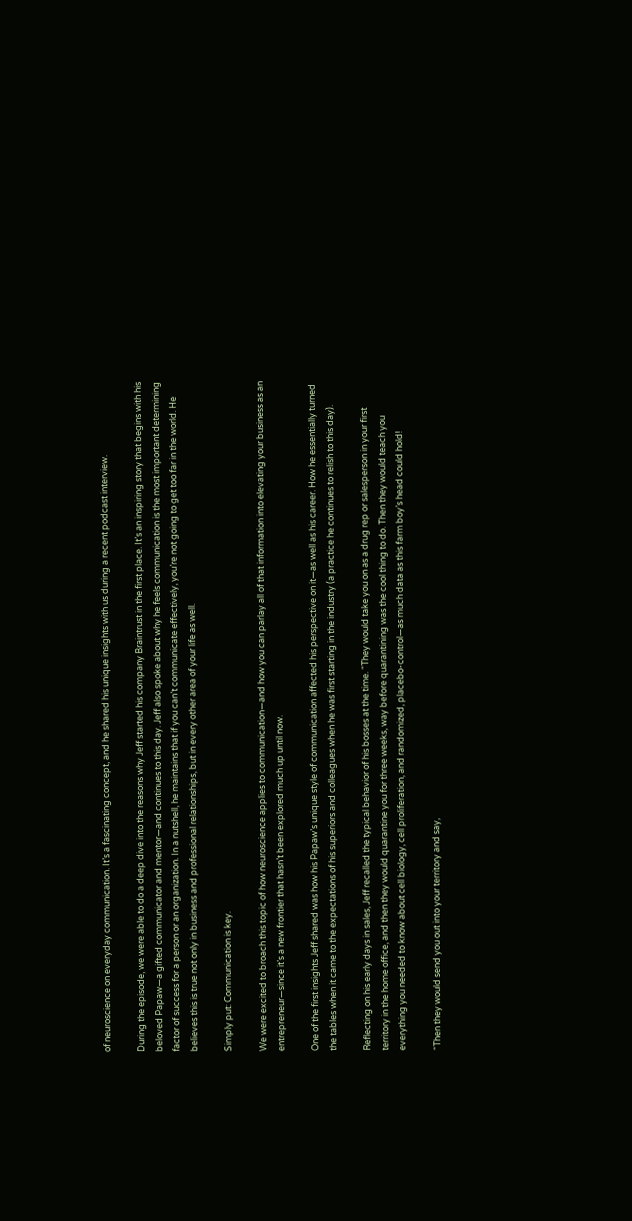of neuroscience on everyday communication. It’s a fascinating concept, and he shared his unique insights with us during a recent podcast interview.

During the episode, we were able to do a deep dive into the reasons why Jeff started his company Braintrust in the first place. It’s an inspiring story that begins with his beloved Papaw—a gifted communicator and mentor—and continues to this day. Jeff also spoke about why he feels communication is the most important determining factor of success for a person or an organization. In a nutshell, he maintains that if you can’t communicate effectively, you’re not going to get too far in the world. He believes this is true not only in business and professional relationships, but in every other area of your life as well.

Simply put: Communication is key.

We were excited to broach this topic of how neuroscience applies to communication—and how you can parlay all of that information into elevating your business as an entrepreneur—since it’s a new frontier that hasn’t been explored much up until now.

One of the first insights Jeff shared was how his Papaw’s unique style of communication affected his perspective on it—as well as his career. How he essentially turned the tables when it came to the expectations of his superiors and colleagues when he was first starting in the industry (a practice he continues to relish to this day).

Reflecting on his early days in sales, Jeff recalled the typical behavior of his bosses at the time. “They would take you on as a drug rep or salesperson in your first territory in the home office, and then they would quarantine you for three weeks, way before quarantining was the cool thing to do. Then they would teach you everything you needed to know about cell biology, cell proliferation, and randomized, placebo-control—as much data as this farm boy’s head could hold!

“Then they would send you out into your territory and say,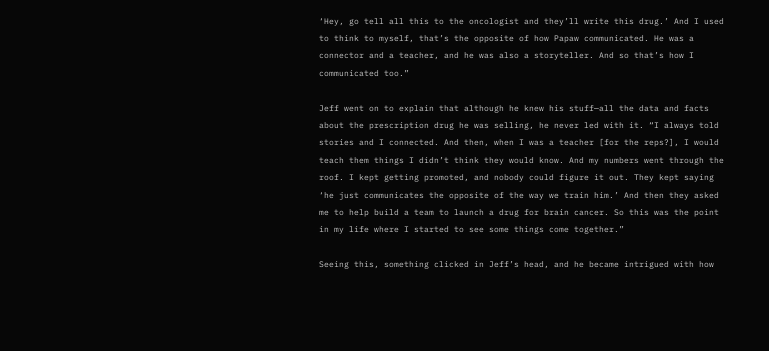‘Hey, go tell all this to the oncologist and they’ll write this drug.’ And I used to think to myself, that’s the opposite of how Papaw communicated. He was a connector and a teacher, and he was also a storyteller. And so that’s how I communicated too.”

Jeff went on to explain that although he knew his stuff—all the data and facts about the prescription drug he was selling, he never led with it. “I always told stories and I connected. And then, when I was a teacher [for the reps?], I would teach them things I didn’t think they would know. And my numbers went through the roof. I kept getting promoted, and nobody could figure it out. They kept saying ‘he just communicates the opposite of the way we train him.’ And then they asked me to help build a team to launch a drug for brain cancer. So this was the point in my life where I started to see some things come together.”

Seeing this, something clicked in Jeff’s head, and he became intrigued with how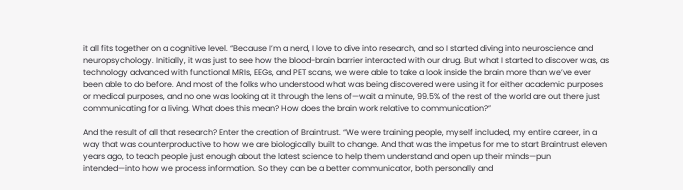it all fits together on a cognitive level. “Because I’m a nerd, I love to dive into research, and so I started diving into neuroscience and neuropsychology. Initially, it was just to see how the blood-brain barrier interacted with our drug. But what I started to discover was, as technology advanced with functional MRIs, EEGs, and PET scans, we were able to take a look inside the brain more than we’ve ever been able to do before. And most of the folks who understood what was being discovered were using it for either academic purposes or medical purposes, and no one was looking at it through the lens of—wait a minute, 99.5% of the rest of the world are out there just communicating for a living. What does this mean? How does the brain work relative to communication?”

And the result of all that research? Enter the creation of Braintrust. “We were training people, myself included, my entire career, in a way that was counterproductive to how we are biologically built to change. And that was the impetus for me to start Braintrust eleven years ago, to teach people just enough about the latest science to help them understand and open up their minds—pun intended—into how we process information. So they can be a better communicator, both personally and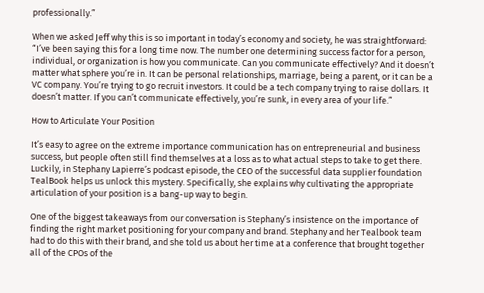professionally.”

When we asked Jeff why this is so important in today’s economy and society, he was straightforward: “I’ve been saying this for a long time now. The number one determining success factor for a person, individual, or organization is how you communicate. Can you communicate effectively? And it doesn’t matter what sphere you’re in. It can be personal relationships, marriage, being a parent, or it can be a VC company. You’re trying to go recruit investors. It could be a tech company trying to raise dollars. It doesn’t matter. If you can’t communicate effectively, you’re sunk, in every area of your life.”

How to Articulate Your Position

It’s easy to agree on the extreme importance communication has on entrepreneurial and business success, but people often still find themselves at a loss as to what actual steps to take to get there. Luckily, in Stephany Lapierre’s podcast episode, the CEO of the successful data supplier foundation TealBook helps us unlock this mystery. Specifically, she explains why cultivating the appropriate articulation of your position is a bang-up way to begin.

One of the biggest takeaways from our conversation is Stephany’s insistence on the importance of finding the right market positioning for your company and brand. Stephany and her Tealbook team had to do this with their brand, and she told us about her time at a conference that brought together all of the CPOs of the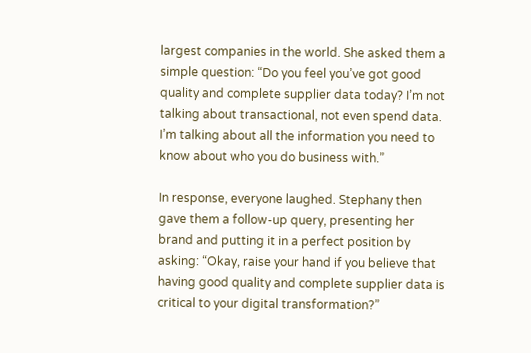largest companies in the world. She asked them a simple question: “Do you feel you’ve got good quality and complete supplier data today? I’m not talking about transactional, not even spend data. I’m talking about all the information you need to know about who you do business with.”

In response, everyone laughed. Stephany then gave them a follow-up query, presenting her brand and putting it in a perfect position by asking: “Okay, raise your hand if you believe that having good quality and complete supplier data is critical to your digital transformation?”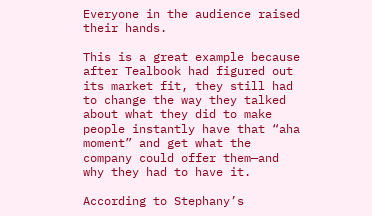Everyone in the audience raised their hands.

This is a great example because after Tealbook had figured out its market fit, they still had to change the way they talked about what they did to make people instantly have that “aha moment” and get what the company could offer them—and why they had to have it.

According to Stephany’s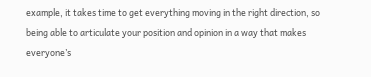example, it takes time to get everything moving in the right direction, so being able to articulate your position and opinion in a way that makes everyone’s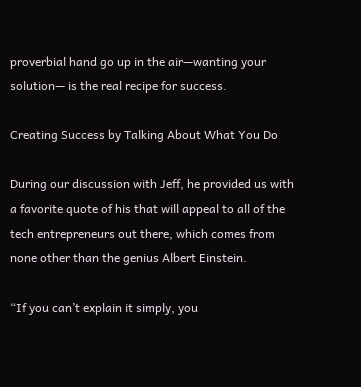proverbial hand go up in the air—wanting your solution— is the real recipe for success.

Creating Success by Talking About What You Do

During our discussion with Jeff, he provided us with a favorite quote of his that will appeal to all of the tech entrepreneurs out there, which comes from none other than the genius Albert Einstein.

“If you can’t explain it simply, you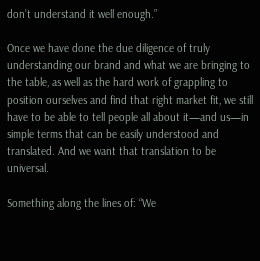don’t understand it well enough.”

Once we have done the due diligence of truly understanding our brand and what we are bringing to the table, as well as the hard work of grappling to position ourselves and find that right market fit, we still have to be able to tell people all about it—and us—in simple terms that can be easily understood and translated. And we want that translation to be universal.

Something along the lines of: “We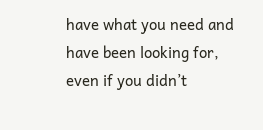have what you need and have been looking for, even if you didn’t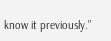know it previously.”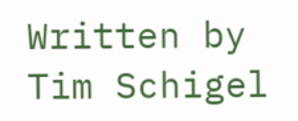Written by Tim Schigel